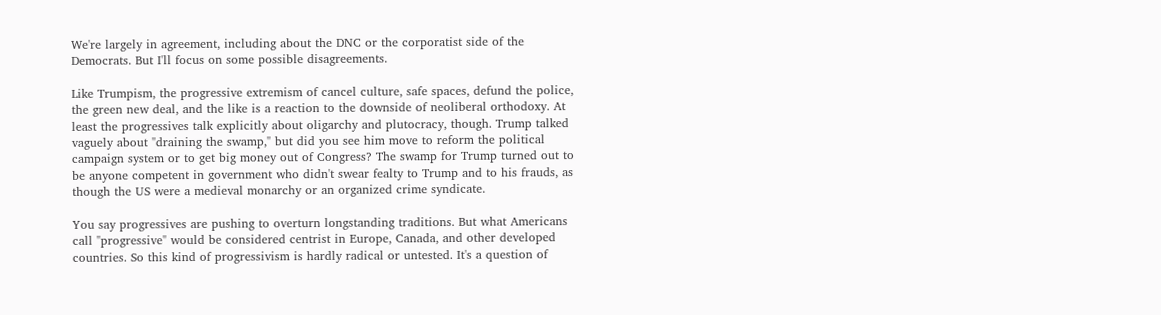We're largely in agreement, including about the DNC or the corporatist side of the Democrats. But I'll focus on some possible disagreements.

Like Trumpism, the progressive extremism of cancel culture, safe spaces, defund the police, the green new deal, and the like is a reaction to the downside of neoliberal orthodoxy. At least the progressives talk explicitly about oligarchy and plutocracy, though. Trump talked vaguely about "draining the swamp," but did you see him move to reform the political campaign system or to get big money out of Congress? The swamp for Trump turned out to be anyone competent in government who didn't swear fealty to Trump and to his frauds, as though the US were a medieval monarchy or an organized crime syndicate.

You say progressives are pushing to overturn longstanding traditions. But what Americans call "progressive" would be considered centrist in Europe, Canada, and other developed countries. So this kind of progressivism is hardly radical or untested. It's a question of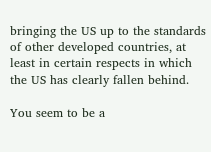bringing the US up to the standards of other developed countries, at least in certain respects in which the US has clearly fallen behind.

You seem to be a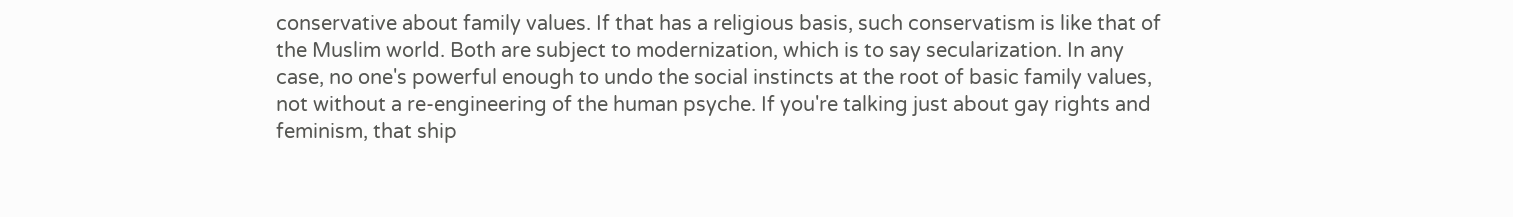conservative about family values. If that has a religious basis, such conservatism is like that of the Muslim world. Both are subject to modernization, which is to say secularization. In any case, no one's powerful enough to undo the social instincts at the root of basic family values, not without a re-engineering of the human psyche. If you're talking just about gay rights and feminism, that ship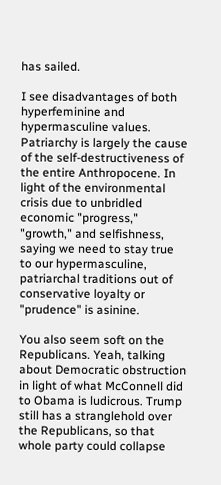has sailed.

I see disadvantages of both hyperfeminine and hypermasculine values. Patriarchy is largely the cause of the self-destructiveness of the entire Anthropocene. In light of the environmental crisis due to unbridled economic "progress," "growth," and selfishness, saying we need to stay true to our hypermasculine, patriarchal traditions out of conservative loyalty or "prudence" is asinine.

You also seem soft on the Republicans. Yeah, talking about Democratic obstruction in light of what McConnell did to Obama is ludicrous. Trump still has a stranglehold over the Republicans, so that whole party could collapse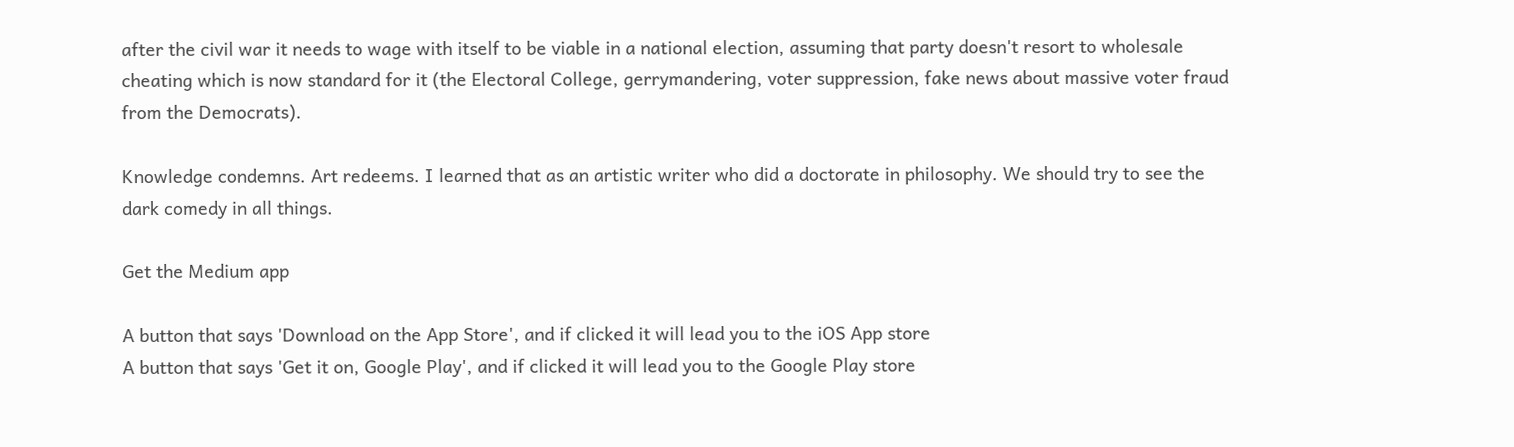after the civil war it needs to wage with itself to be viable in a national election, assuming that party doesn't resort to wholesale cheating which is now standard for it (the Electoral College, gerrymandering, voter suppression, fake news about massive voter fraud from the Democrats).

Knowledge condemns. Art redeems. I learned that as an artistic writer who did a doctorate in philosophy. We should try to see the dark comedy in all things.

Get the Medium app

A button that says 'Download on the App Store', and if clicked it will lead you to the iOS App store
A button that says 'Get it on, Google Play', and if clicked it will lead you to the Google Play store